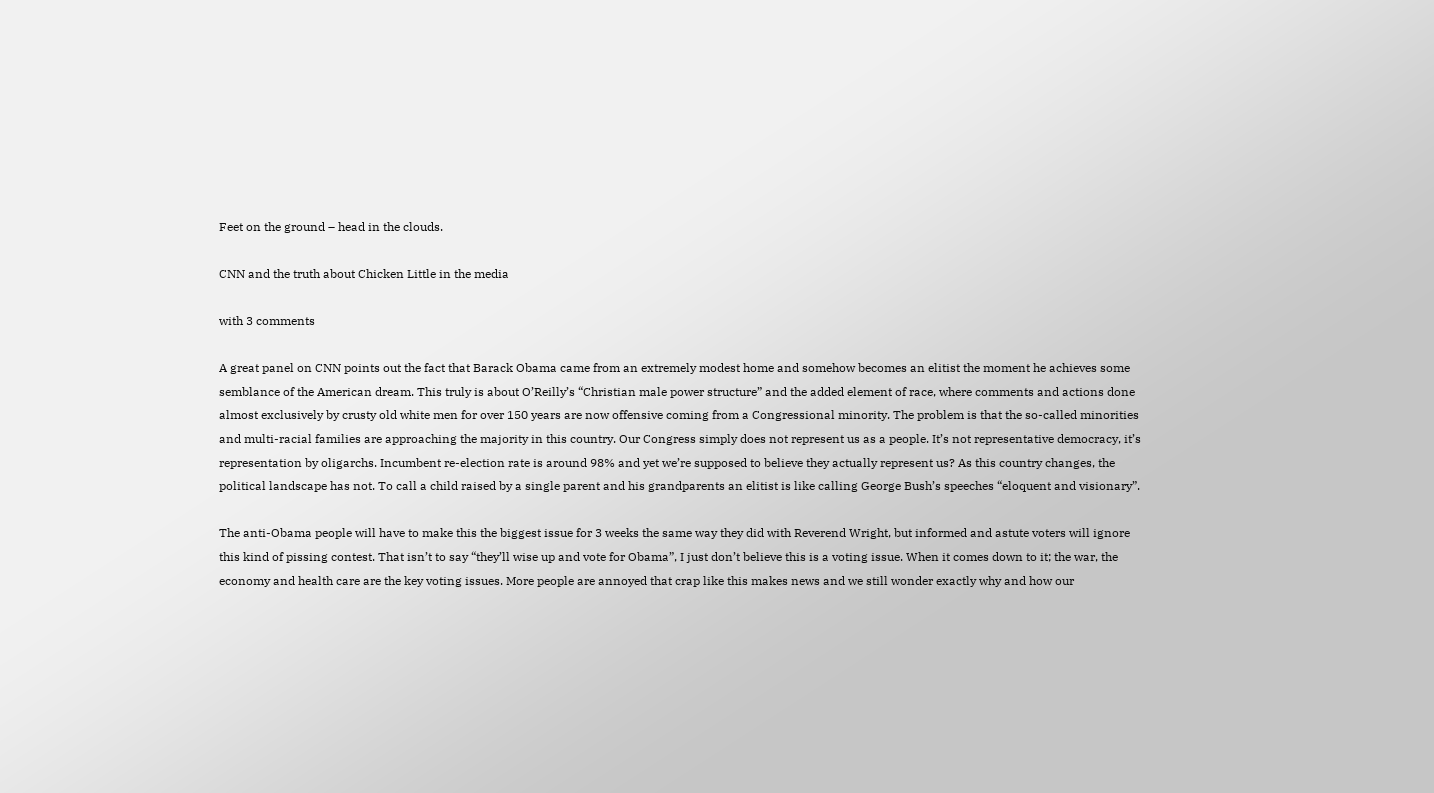Feet on the ground – head in the clouds.

CNN and the truth about Chicken Little in the media

with 3 comments

A great panel on CNN points out the fact that Barack Obama came from an extremely modest home and somehow becomes an elitist the moment he achieves some semblance of the American dream. This truly is about O’Reilly’s “Christian male power structure” and the added element of race, where comments and actions done almost exclusively by crusty old white men for over 150 years are now offensive coming from a Congressional minority. The problem is that the so-called minorities and multi-racial families are approaching the majority in this country. Our Congress simply does not represent us as a people. It’s not representative democracy, it’s representation by oligarchs. Incumbent re-election rate is around 98% and yet we’re supposed to believe they actually represent us? As this country changes, the political landscape has not. To call a child raised by a single parent and his grandparents an elitist is like calling George Bush’s speeches “eloquent and visionary”.

The anti-Obama people will have to make this the biggest issue for 3 weeks the same way they did with Reverend Wright, but informed and astute voters will ignore this kind of pissing contest. That isn’t to say “they’ll wise up and vote for Obama”, I just don’t believe this is a voting issue. When it comes down to it; the war, the economy and health care are the key voting issues. More people are annoyed that crap like this makes news and we still wonder exactly why and how our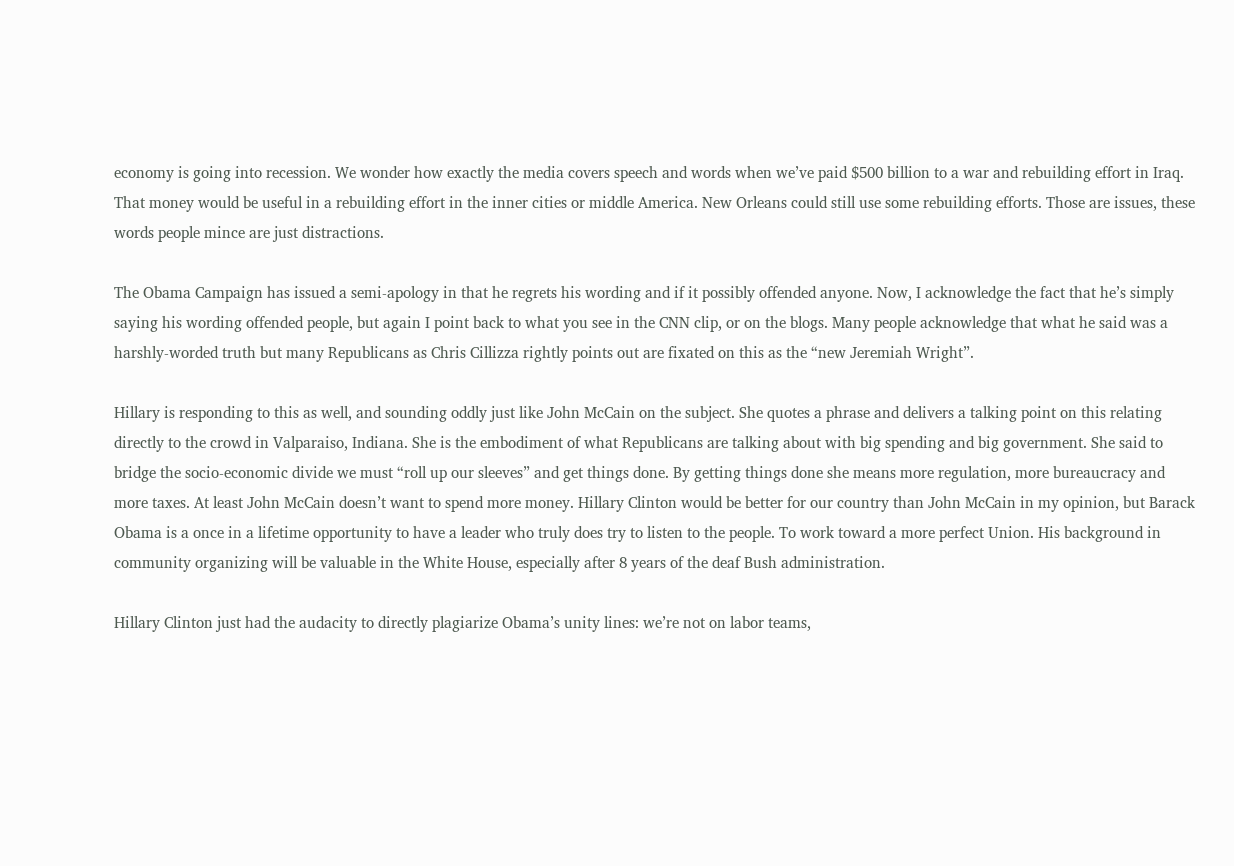economy is going into recession. We wonder how exactly the media covers speech and words when we’ve paid $500 billion to a war and rebuilding effort in Iraq. That money would be useful in a rebuilding effort in the inner cities or middle America. New Orleans could still use some rebuilding efforts. Those are issues, these words people mince are just distractions.

The Obama Campaign has issued a semi-apology in that he regrets his wording and if it possibly offended anyone. Now, I acknowledge the fact that he’s simply saying his wording offended people, but again I point back to what you see in the CNN clip, or on the blogs. Many people acknowledge that what he said was a harshly-worded truth but many Republicans as Chris Cillizza rightly points out are fixated on this as the “new Jeremiah Wright”.

Hillary is responding to this as well, and sounding oddly just like John McCain on the subject. She quotes a phrase and delivers a talking point on this relating directly to the crowd in Valparaiso, Indiana. She is the embodiment of what Republicans are talking about with big spending and big government. She said to bridge the socio-economic divide we must “roll up our sleeves” and get things done. By getting things done she means more regulation, more bureaucracy and more taxes. At least John McCain doesn’t want to spend more money. Hillary Clinton would be better for our country than John McCain in my opinion, but Barack Obama is a once in a lifetime opportunity to have a leader who truly does try to listen to the people. To work toward a more perfect Union. His background in community organizing will be valuable in the White House, especially after 8 years of the deaf Bush administration.

Hillary Clinton just had the audacity to directly plagiarize Obama’s unity lines: we’re not on labor teams,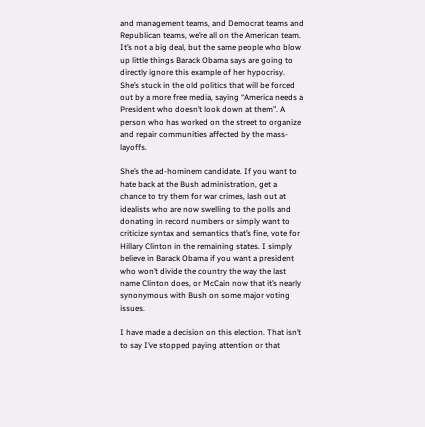and management teams, and Democrat teams and Republican teams, we’re all on the American team. It’s not a big deal, but the same people who blow up little things Barack Obama says are going to directly ignore this example of her hypocrisy. She’s stuck in the old politics that will be forced out by a more free media, saying “America needs a President who doesn’t look down at them”. A person who has worked on the street to organize and repair communities affected by the mass-layoffs.

She’s the ad-hominem candidate. If you want to hate back at the Bush administration, get a chance to try them for war crimes, lash out at idealists who are now swelling to the polls and donating in record numbers or simply want to criticize syntax and semantics that’s fine, vote for Hillary Clinton in the remaining states. I simply believe in Barack Obama if you want a president who won’t divide the country the way the last name Clinton does, or McCain now that it’s nearly synonymous with Bush on some major voting issues.

I have made a decision on this election. That isn’t to say I’ve stopped paying attention or that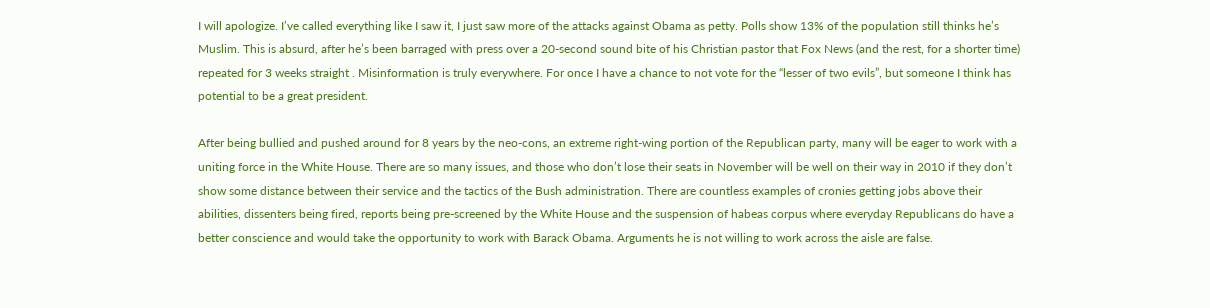I will apologize. I’ve called everything like I saw it, I just saw more of the attacks against Obama as petty. Polls show 13% of the population still thinks he’s Muslim. This is absurd, after he’s been barraged with press over a 20-second sound bite of his Christian pastor that Fox News (and the rest, for a shorter time) repeated for 3 weeks straight . Misinformation is truly everywhere. For once I have a chance to not vote for the “lesser of two evils”, but someone I think has potential to be a great president.

After being bullied and pushed around for 8 years by the neo-cons, an extreme right-wing portion of the Republican party, many will be eager to work with a uniting force in the White House. There are so many issues, and those who don’t lose their seats in November will be well on their way in 2010 if they don’t show some distance between their service and the tactics of the Bush administration. There are countless examples of cronies getting jobs above their abilities, dissenters being fired, reports being pre-screened by the White House and the suspension of habeas corpus where everyday Republicans do have a better conscience and would take the opportunity to work with Barack Obama. Arguments he is not willing to work across the aisle are false.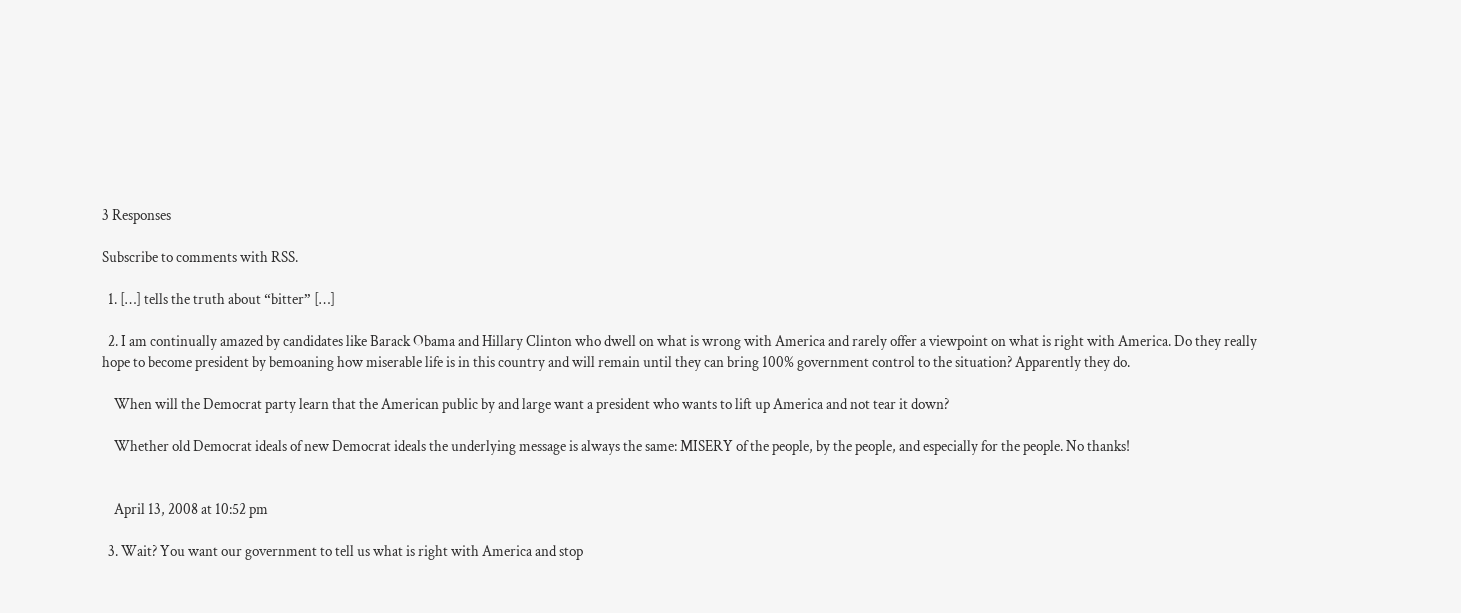3 Responses

Subscribe to comments with RSS.

  1. […] tells the truth about “bitter” […]

  2. I am continually amazed by candidates like Barack Obama and Hillary Clinton who dwell on what is wrong with America and rarely offer a viewpoint on what is right with America. Do they really hope to become president by bemoaning how miserable life is in this country and will remain until they can bring 100% government control to the situation? Apparently they do.

    When will the Democrat party learn that the American public by and large want a president who wants to lift up America and not tear it down?

    Whether old Democrat ideals of new Democrat ideals the underlying message is always the same: MISERY of the people, by the people, and especially for the people. No thanks!


    April 13, 2008 at 10:52 pm

  3. Wait? You want our government to tell us what is right with America and stop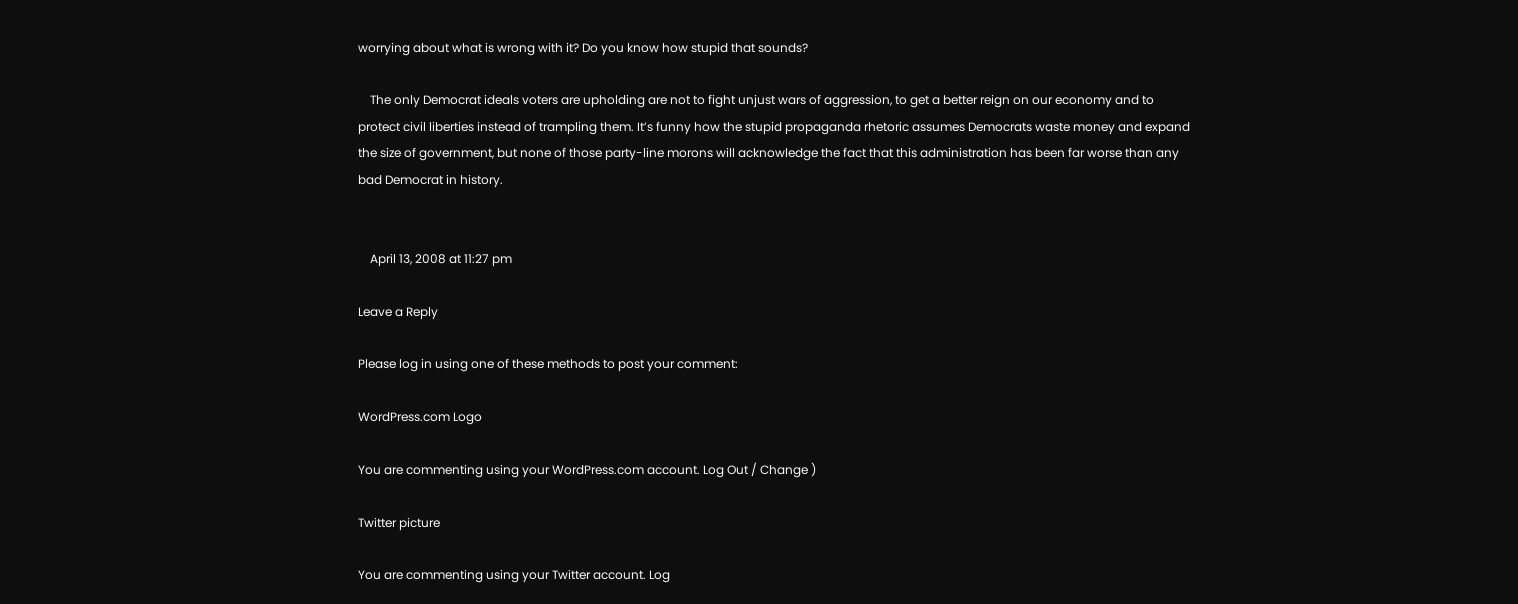worrying about what is wrong with it? Do you know how stupid that sounds?

    The only Democrat ideals voters are upholding are not to fight unjust wars of aggression, to get a better reign on our economy and to protect civil liberties instead of trampling them. It’s funny how the stupid propaganda rhetoric assumes Democrats waste money and expand the size of government, but none of those party-line morons will acknowledge the fact that this administration has been far worse than any bad Democrat in history.


    April 13, 2008 at 11:27 pm

Leave a Reply

Please log in using one of these methods to post your comment:

WordPress.com Logo

You are commenting using your WordPress.com account. Log Out / Change )

Twitter picture

You are commenting using your Twitter account. Log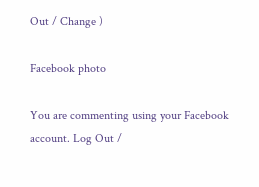Out / Change )

Facebook photo

You are commenting using your Facebook account. Log Out /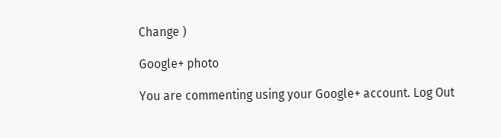Change )

Google+ photo

You are commenting using your Google+ account. Log Out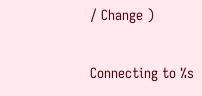/ Change )

Connecting to %s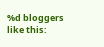%d bloggers like this: